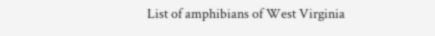List of amphibians of West Virginia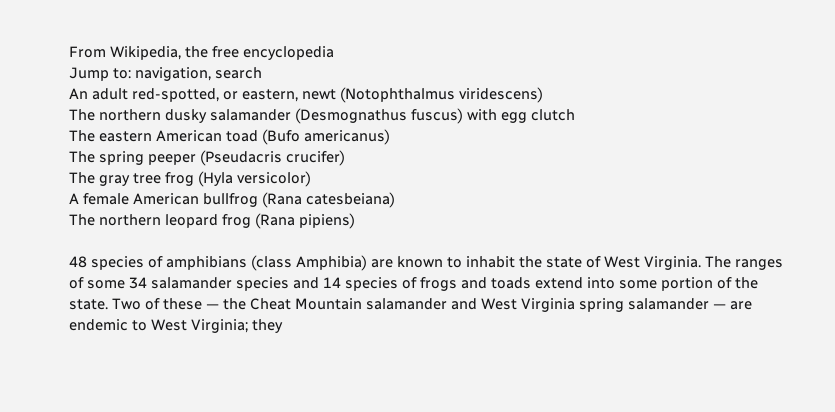From Wikipedia, the free encyclopedia
Jump to: navigation, search
An adult red-spotted, or eastern, newt (Notophthalmus viridescens)
The northern dusky salamander (Desmognathus fuscus) with egg clutch
The eastern American toad (Bufo americanus)
The spring peeper (Pseudacris crucifer)
The gray tree frog (Hyla versicolor)
A female American bullfrog (Rana catesbeiana)
The northern leopard frog (Rana pipiens)

48 species of amphibians (class Amphibia) are known to inhabit the state of West Virginia. The ranges of some 34 salamander species and 14 species of frogs and toads extend into some portion of the state. Two of these — the Cheat Mountain salamander and West Virginia spring salamander — are endemic to West Virginia; they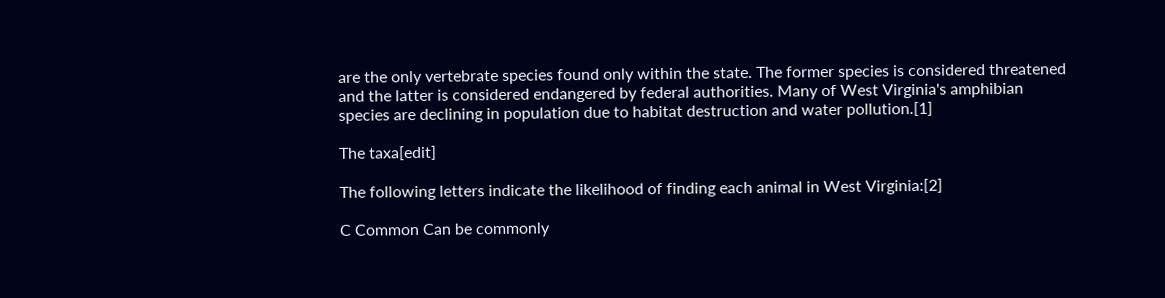are the only vertebrate species found only within the state. The former species is considered threatened and the latter is considered endangered by federal authorities. Many of West Virginia's amphibian species are declining in population due to habitat destruction and water pollution.[1]

The taxa[edit]

The following letters indicate the likelihood of finding each animal in West Virginia:[2]

C Common Can be commonly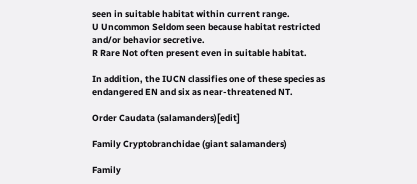seen in suitable habitat within current range.
U Uncommon Seldom seen because habitat restricted and/or behavior secretive.
R Rare Not often present even in suitable habitat.

In addition, the IUCN classifies one of these species as endangered EN and six as near-threatened NT.

Order Caudata (salamanders)[edit]

Family Cryptobranchidae (giant salamanders)

Family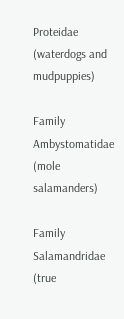Proteidae (waterdogs and mudpuppies)

Family Ambystomatidae (mole salamanders)

Family Salamandridae (true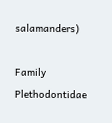salamanders)

Family Plethodontidae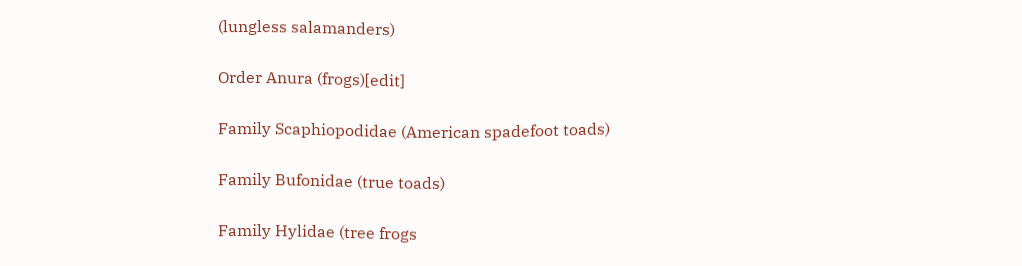(lungless salamanders)

Order Anura (frogs)[edit]

Family Scaphiopodidae (American spadefoot toads)

Family Bufonidae (true toads)

Family Hylidae (tree frogs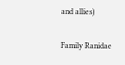and allies)

Family Ranidae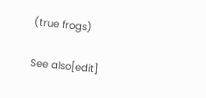(true frogs)

See also[edit]